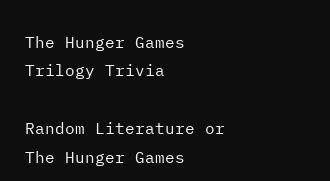The Hunger Games Trilogy Trivia

Random Literature or The Hunger Games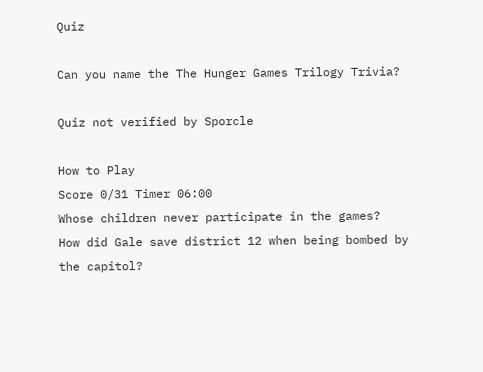Quiz

Can you name the The Hunger Games Trilogy Trivia?

Quiz not verified by Sporcle

How to Play
Score 0/31 Timer 06:00
Whose children never participate in the games?
How did Gale save district 12 when being bombed by the capitol?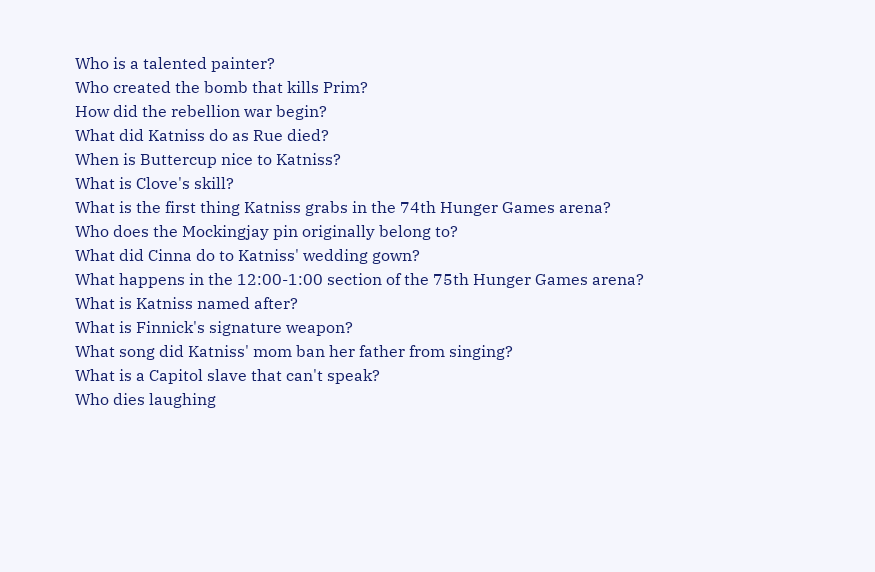Who is a talented painter?
Who created the bomb that kills Prim?
How did the rebellion war begin?
What did Katniss do as Rue died?
When is Buttercup nice to Katniss?
What is Clove's skill?
What is the first thing Katniss grabs in the 74th Hunger Games arena?
Who does the Mockingjay pin originally belong to?
What did Cinna do to Katniss' wedding gown?
What happens in the 12:00-1:00 section of the 75th Hunger Games arena?
What is Katniss named after?
What is Finnick's signature weapon?
What song did Katniss' mom ban her father from singing?
What is a Capitol slave that can't speak?
Who dies laughing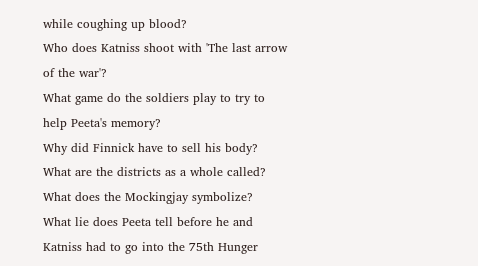while coughing up blood?
Who does Katniss shoot with 'The last arrow of the war'?
What game do the soldiers play to try to help Peeta's memory?
Why did Finnick have to sell his body?
What are the districts as a whole called?
What does the Mockingjay symbolize?
What lie does Peeta tell before he and Katniss had to go into the 75th Hunger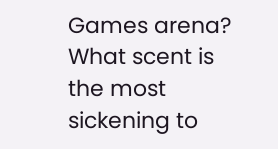Games arena?
What scent is the most sickening to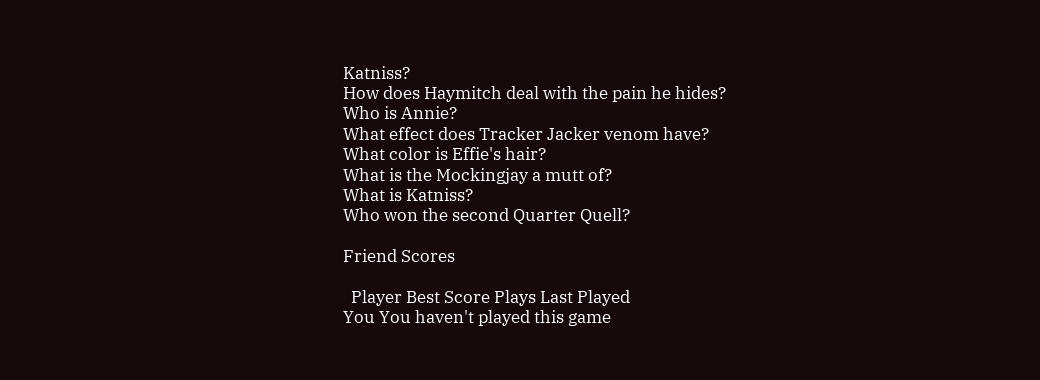Katniss?
How does Haymitch deal with the pain he hides?
Who is Annie?
What effect does Tracker Jacker venom have?
What color is Effie's hair?
What is the Mockingjay a mutt of?
What is Katniss?
Who won the second Quarter Quell?

Friend Scores

  Player Best Score Plays Last Played
You You haven't played this game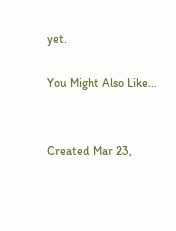yet.

You Might Also Like...


Created Mar 23,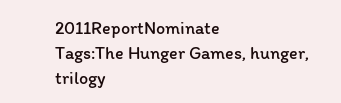2011ReportNominate
Tags:The Hunger Games, hunger, trilogy